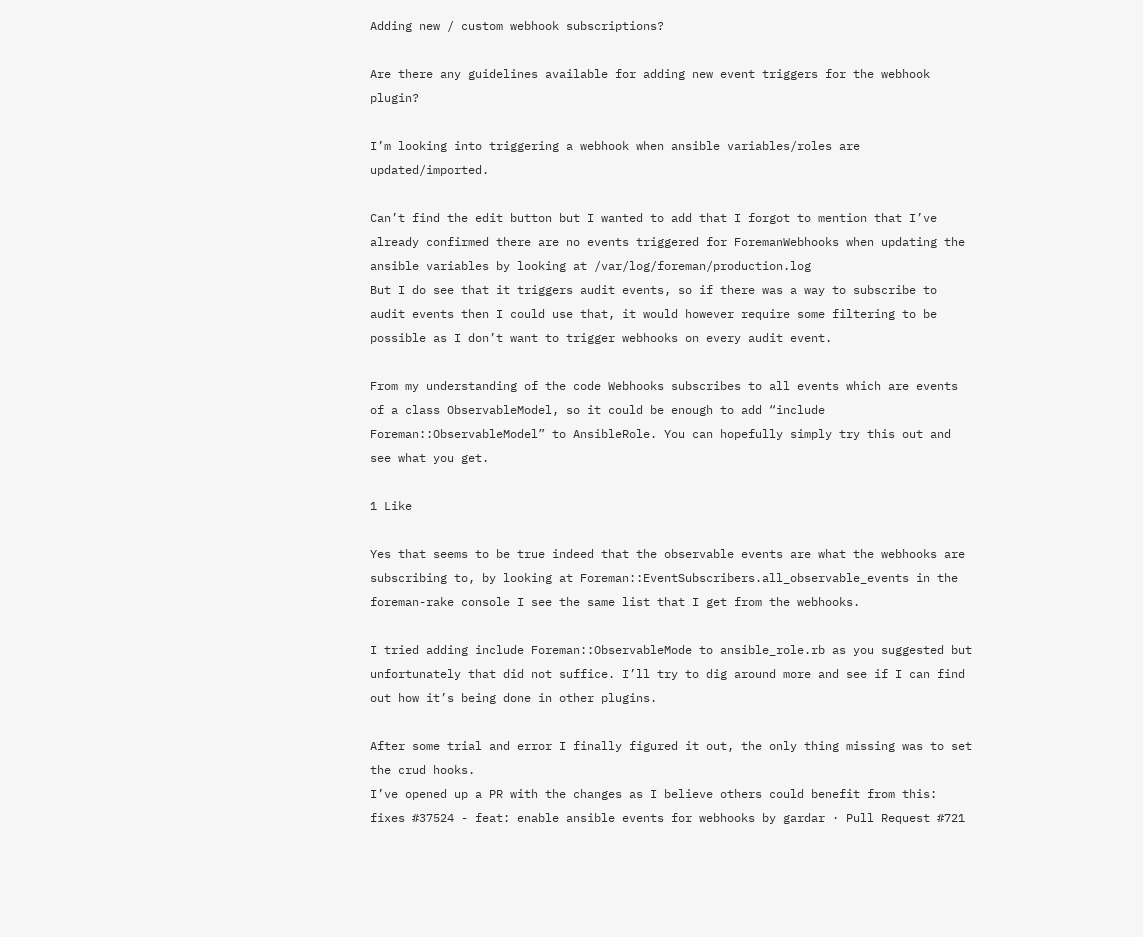Adding new / custom webhook subscriptions?

Are there any guidelines available for adding new event triggers for the webhook plugin?

I’m looking into triggering a webhook when ansible variables/roles are updated/imported.

Can’t find the edit button but I wanted to add that I forgot to mention that I’ve already confirmed there are no events triggered for ForemanWebhooks when updating the ansible variables by looking at /var/log/foreman/production.log
But I do see that it triggers audit events, so if there was a way to subscribe to audit events then I could use that, it would however require some filtering to be possible as I don’t want to trigger webhooks on every audit event.

From my understanding of the code Webhooks subscribes to all events which are events of a class ObservableModel, so it could be enough to add “include Foreman::ObservableModel” to AnsibleRole. You can hopefully simply try this out and see what you get.

1 Like

Yes that seems to be true indeed that the observable events are what the webhooks are subscribing to, by looking at Foreman::EventSubscribers.all_observable_events in the foreman-rake console I see the same list that I get from the webhooks.

I tried adding include Foreman::ObservableMode to ansible_role.rb as you suggested but unfortunately that did not suffice. I’ll try to dig around more and see if I can find out how it’s being done in other plugins.

After some trial and error I finally figured it out, the only thing missing was to set the crud hooks.
I’ve opened up a PR with the changes as I believe others could benefit from this: fixes #37524 - feat: enable ansible events for webhooks by gardar · Pull Request #721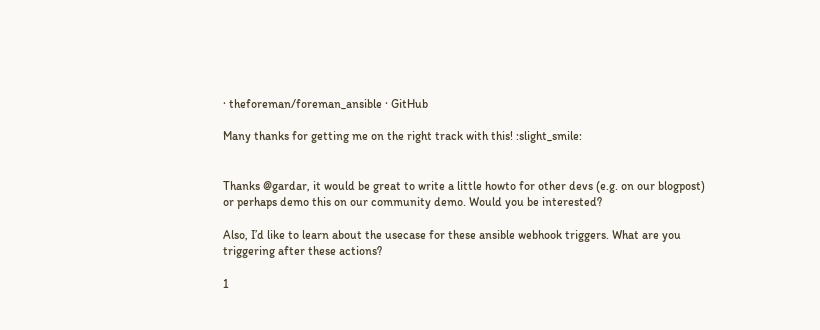· theforeman/foreman_ansible · GitHub

Many thanks for getting me on the right track with this! :slight_smile:


Thanks @gardar, it would be great to write a little howto for other devs (e.g. on our blogpost) or perhaps demo this on our community demo. Would you be interested?

Also, I’d like to learn about the usecase for these ansible webhook triggers. What are you triggering after these actions?

1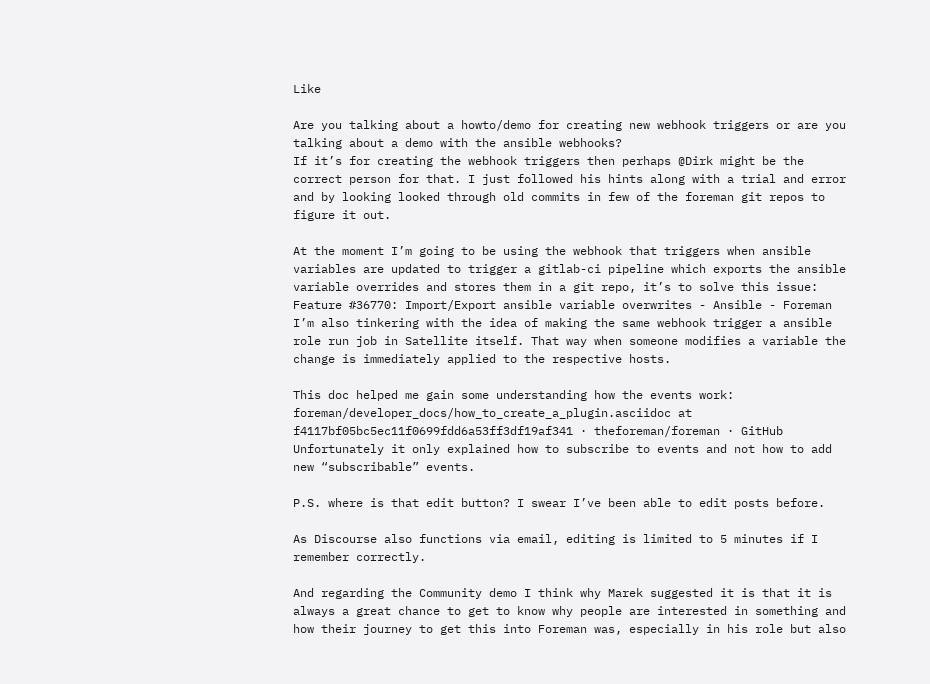Like

Are you talking about a howto/demo for creating new webhook triggers or are you talking about a demo with the ansible webhooks?
If it’s for creating the webhook triggers then perhaps @Dirk might be the correct person for that. I just followed his hints along with a trial and error and by looking looked through old commits in few of the foreman git repos to figure it out.

At the moment I’m going to be using the webhook that triggers when ansible variables are updated to trigger a gitlab-ci pipeline which exports the ansible variable overrides and stores them in a git repo, it’s to solve this issue: Feature #36770: Import/Export ansible variable overwrites - Ansible - Foreman
I’m also tinkering with the idea of making the same webhook trigger a ansible role run job in Satellite itself. That way when someone modifies a variable the change is immediately applied to the respective hosts.

This doc helped me gain some understanding how the events work: foreman/developer_docs/how_to_create_a_plugin.asciidoc at f4117bf05bc5ec11f0699fdd6a53ff3df19af341 · theforeman/foreman · GitHub
Unfortunately it only explained how to subscribe to events and not how to add new “subscribable” events.

P.S. where is that edit button? I swear I’ve been able to edit posts before.

As Discourse also functions via email, editing is limited to 5 minutes if I remember correctly.

And regarding the Community demo I think why Marek suggested it is that it is always a great chance to get to know why people are interested in something and how their journey to get this into Foreman was, especially in his role but also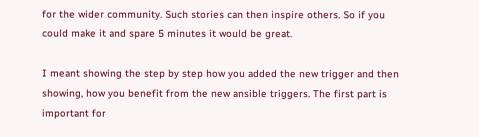for the wider community. Such stories can then inspire others. So if you could make it and spare 5 minutes it would be great.

I meant showing the step by step how you added the new trigger and then showing, how you benefit from the new ansible triggers. The first part is important for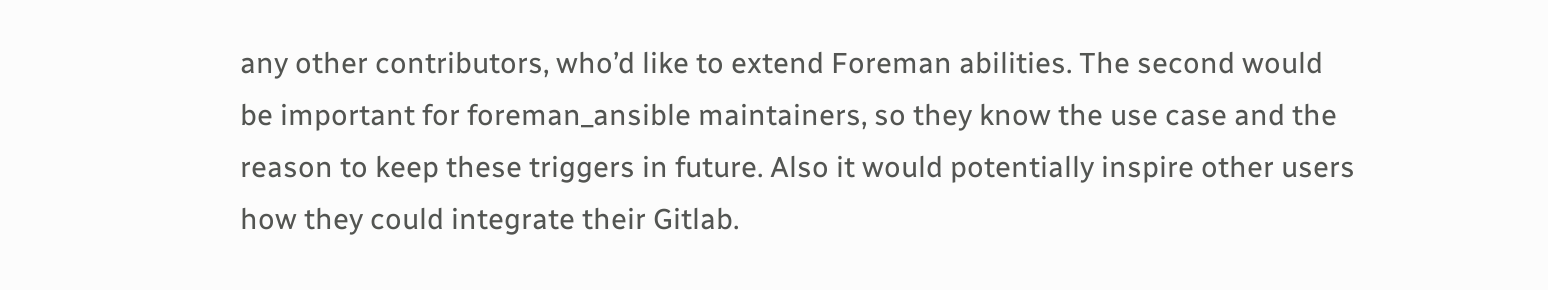any other contributors, who’d like to extend Foreman abilities. The second would be important for foreman_ansible maintainers, so they know the use case and the reason to keep these triggers in future. Also it would potentially inspire other users how they could integrate their Gitlab.